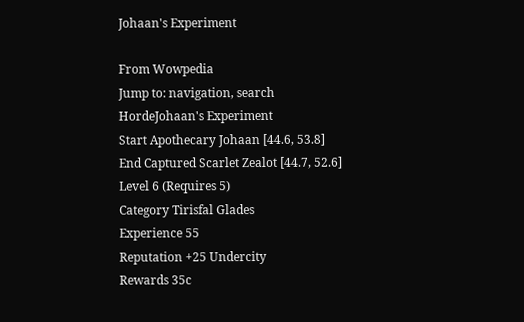Johaan's Experiment

From Wowpedia
Jump to: navigation, search
HordeJohaan's Experiment
Start Apothecary Johaan [44.6, 53.8]
End Captured Scarlet Zealot [44.7, 52.6]
Level 6 (Requires 5)
Category Tirisfal Glades
Experience 55
Reputation +25 Undercity
Rewards 35c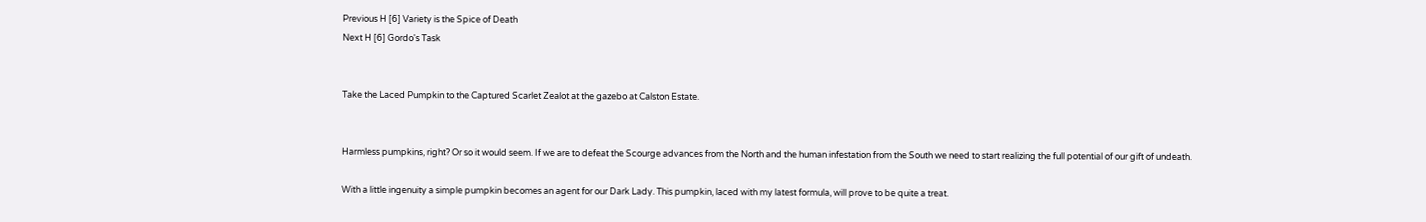Previous H [6] Variety is the Spice of Death
Next H [6] Gordo's Task


Take the Laced Pumpkin to the Captured Scarlet Zealot at the gazebo at Calston Estate.


Harmless pumpkins, right? Or so it would seem. If we are to defeat the Scourge advances from the North and the human infestation from the South we need to start realizing the full potential of our gift of undeath.

With a little ingenuity a simple pumpkin becomes an agent for our Dark Lady. This pumpkin, laced with my latest formula, will prove to be quite a treat.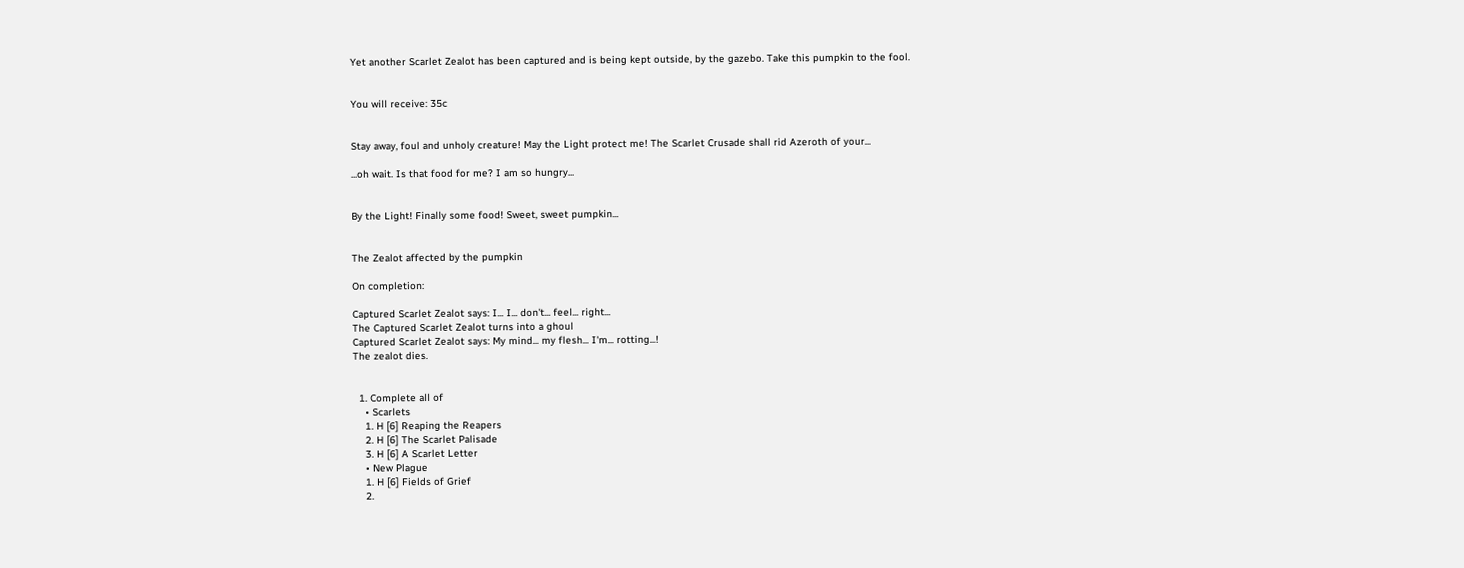Yet another Scarlet Zealot has been captured and is being kept outside, by the gazebo. Take this pumpkin to the fool.


You will receive: 35c


Stay away, foul and unholy creature! May the Light protect me! The Scarlet Crusade shall rid Azeroth of your...

...oh wait. Is that food for me? I am so hungry...


By the Light! Finally some food! Sweet, sweet pumpkin...


The Zealot affected by the pumpkin

On completion:

Captured Scarlet Zealot says: I... I... don't... feel... right...
The Captured Scarlet Zealot turns into a ghoul
Captured Scarlet Zealot says: My mind... my flesh... I'm... rotting...!
The zealot dies.


  1. Complete all of
    • Scarlets
    1. H [6] Reaping the Reapers
    2. H [6] The Scarlet Palisade
    3. H [6] A Scarlet Letter
    • New Plague
    1. H [6] Fields of Grief
    2.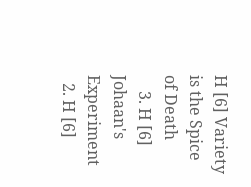H [6] Variety is the Spice of Death
    3. H [6] Johaan's Experiment
  2. H [6]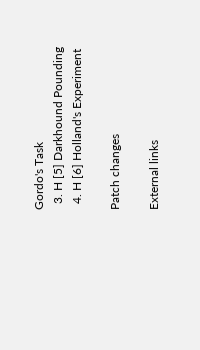Gordo's Task
  3. H [5] Darkhound Pounding
  4. H [6] Holland's Experiment

Patch changes

External links